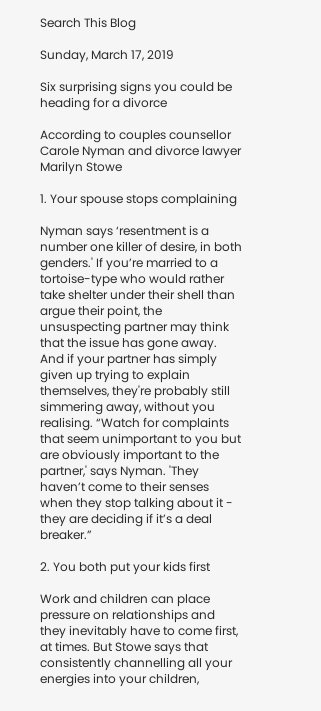Search This Blog

Sunday, March 17, 2019

Six surprising signs you could be heading for a divorce

According to couples counsellor Carole Nyman and divorce lawyer Marilyn Stowe

1. Your spouse stops complaining

Nyman says ‘resentment is a number one killer of desire, in both genders.' If you’re married to a tortoise-type who would rather take shelter under their shell than argue their point, the unsuspecting partner may think that the issue has gone away. And if your partner has simply given up trying to explain themselves, they're probably still simmering away, without you realising. “Watch for complaints that seem unimportant to you but are obviously important to the partner,' says Nyman. 'They haven’t come to their senses when they stop talking about it - they are deciding if it’s a deal breaker.”

2. You both put your kids first

Work and children can place pressure on relationships and they inevitably have to come first, at times. But Stowe says that consistently channelling all your energies into your children,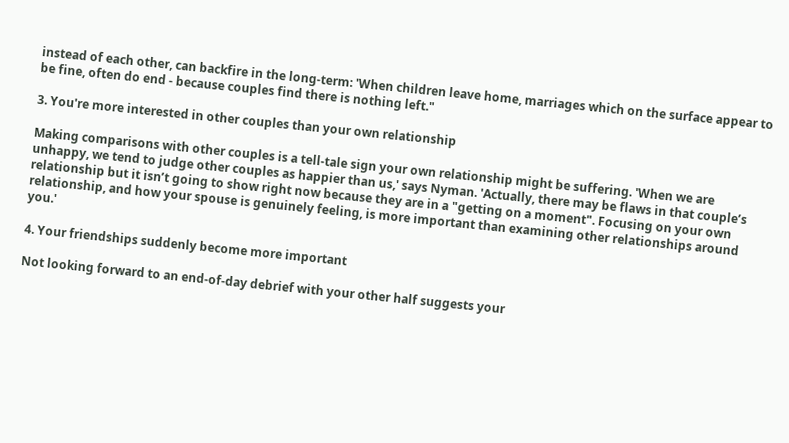instead of each other, can backfire in the long-term: 'When children leave home, marriages which on the surface appear to be fine, often do end - because couples find there is nothing left."

3. You're more interested in other couples than your own relationship

Making comparisons with other couples is a tell-tale sign your own relationship might be suffering. 'When we are unhappy, we tend to judge other couples as happier than us,' says Nyman. 'Actually, there may be flaws in that couple’s relationship but it isn’t going to show right now because they are in a "getting on a moment". Focusing on your own relationship, and how your spouse is genuinely feeling, is more important than examining other relationships around you.'

4. Your friendships suddenly become more important

Not looking forward to an end-of-day debrief with your other half suggests your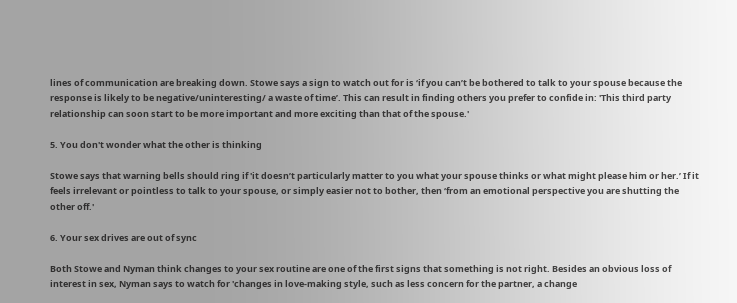lines of communication are breaking down. Stowe says a sign to watch out for is ‘if you can’t be bothered to talk to your spouse because the response is likely to be negative/uninteresting/ a waste of time’. This can result in finding others you prefer to confide in: 'This third party relationship can soon start to be more important and more exciting than that of the spouse.'

5. You don't wonder what the other is thinking

Stowe says that warning bells should ring if 'it doesn’t particularly matter to you what your spouse thinks or what might please him or her.’ If it feels irrelevant or pointless to talk to your spouse, or simply easier not to bother, then ‘from an emotional perspective you are shutting the other off.'

6. Your sex drives are out of sync

Both Stowe and Nyman think changes to your sex routine are one of the first signs that something is not right. Besides an obvious loss of interest in sex, Nyman says to watch for 'changes in love-making style, such as less concern for the partner, a change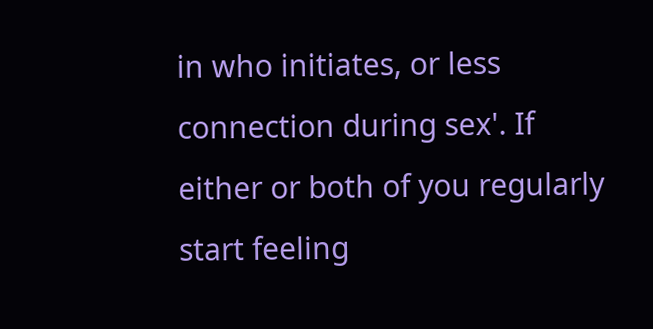in who initiates, or less connection during sex'. If either or both of you regularly start feeling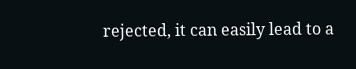rejected, it can easily lead to a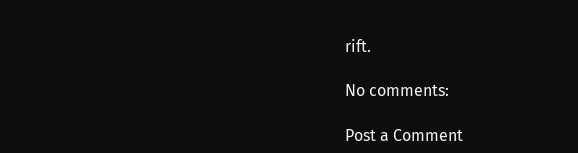rift.

No comments:

Post a Comment